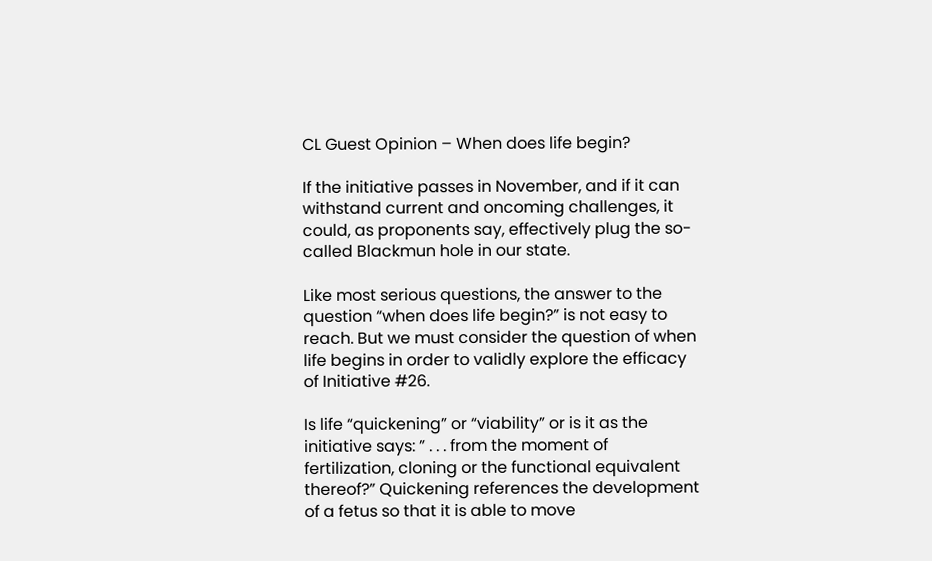CL Guest Opinion – When does life begin?

If the initiative passes in November, and if it can withstand current and oncoming challenges, it could, as proponents say, effectively plug the so-called Blackmun hole in our state.

Like most serious questions, the answer to the question “when does life begin?” is not easy to reach. But we must consider the question of when life begins in order to validly explore the efficacy of Initiative #26.

Is life “quickening” or “viability” or is it as the initiative says: ” . . . from the moment of fertilization, cloning or the functional equivalent thereof?” Quickening references the development of a fetus so that it is able to move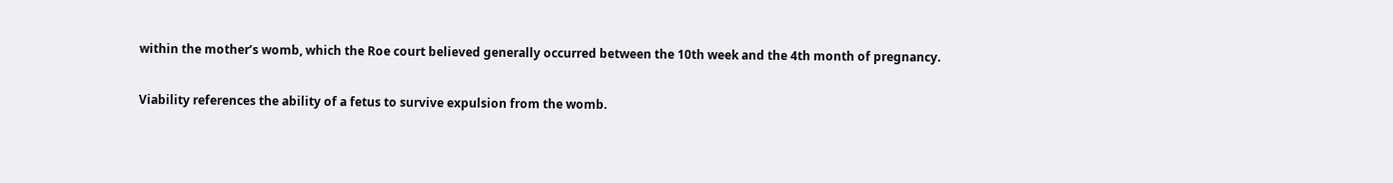within the mother’s womb, which the Roe court believed generally occurred between the 10th week and the 4th month of pregnancy.

Viability references the ability of a fetus to survive expulsion from the womb.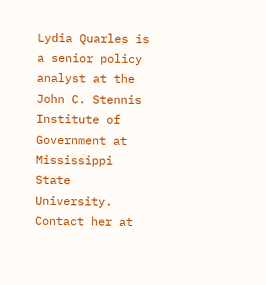Lydia Quarles is a senior policy analyst at the John C. Stennis Institute of Government at Mississippi State University. Contact her at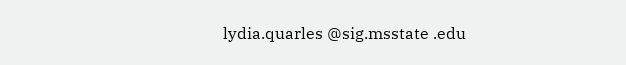lydia.quarles @sig.msstate .edu